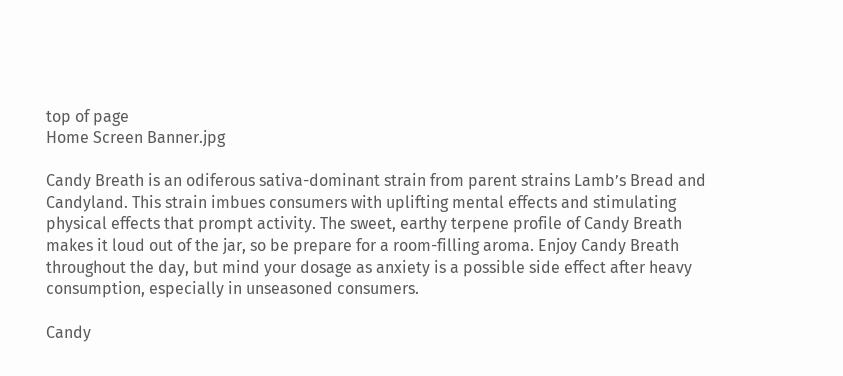top of page
Home Screen Banner.jpg

Candy Breath is an odiferous sativa-dominant strain from parent strains Lamb’s Bread and Candyland. This strain imbues consumers with uplifting mental effects and stimulating physical effects that prompt activity. The sweet, earthy terpene profile of Candy Breath makes it loud out of the jar, so be prepare for a room-filling aroma. Enjoy Candy Breath throughout the day, but mind your dosage as anxiety is a possible side effect after heavy consumption, especially in unseasoned consumers.

Candy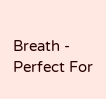Breath - Perfect For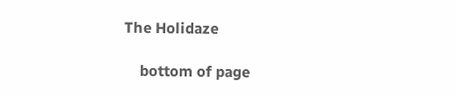The Holidaze

    bottom of page